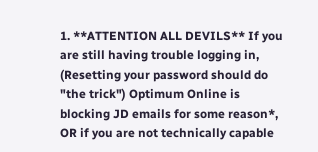1. **ATTENTION ALL DEVILS** If you are still having trouble logging in, (Resetting your password should do "the trick") Optimum Online is blocking JD emails for some reason*, OR if you are not technically capable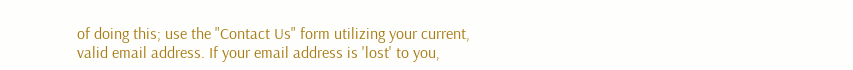of doing this; use the "Contact Us" form utilizing your current, valid email address. If your email address is 'lost' to you,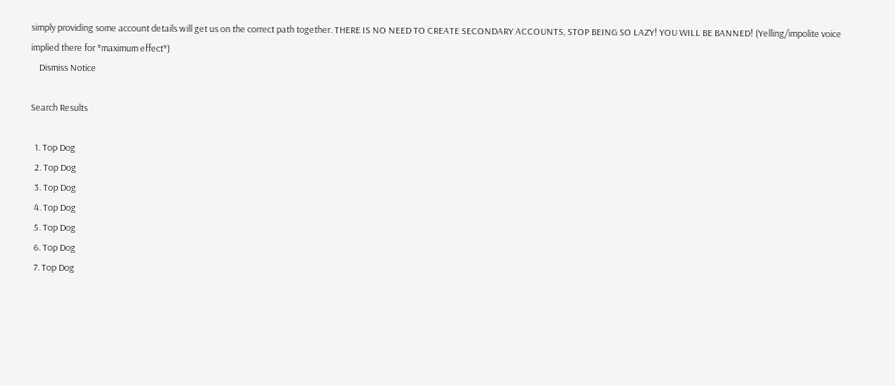simply providing some account details will get us on the correct path together. THERE IS NO NEED TO CREATE SECONDARY ACCOUNTS, STOP BEING SO LAZY! YOU WILL BE BANNED! (Yelling/impolite voice implied there for *maximum effect*)
    Dismiss Notice

Search Results

  1. Top Dog
  2. Top Dog
  3. Top Dog
  4. Top Dog
  5. Top Dog
  6. Top Dog
  7. Top Dog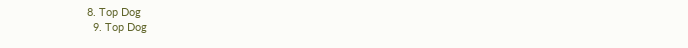8. Top Dog
  9. Top Dog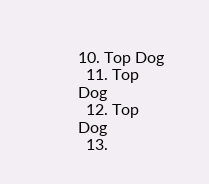10. Top Dog
  11. Top Dog
  12. Top Dog
  13.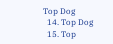Top Dog
  14. Top Dog
  15. Top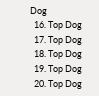Dog
  16. Top Dog
  17. Top Dog
  18. Top Dog
  19. Top Dog
  20. Top Dog